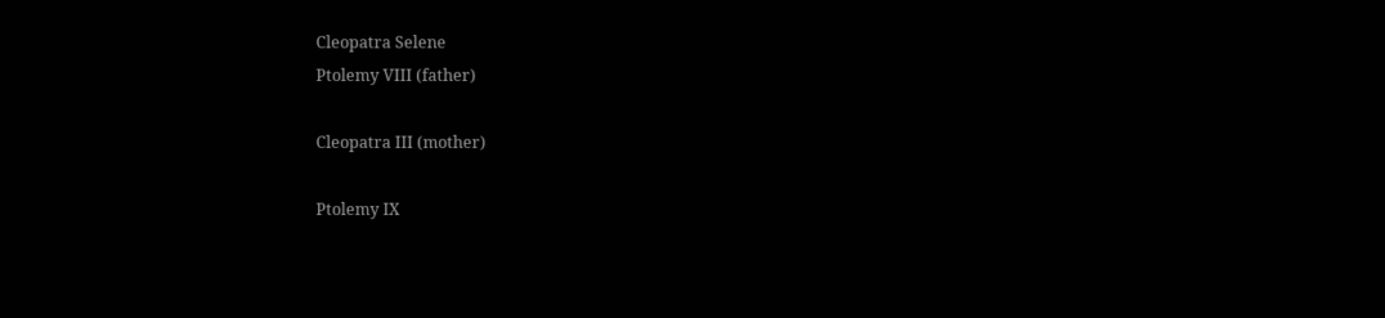Cleopatra Selene
Ptolemy VIII (father)

Cleopatra III (mother)

Ptolemy IX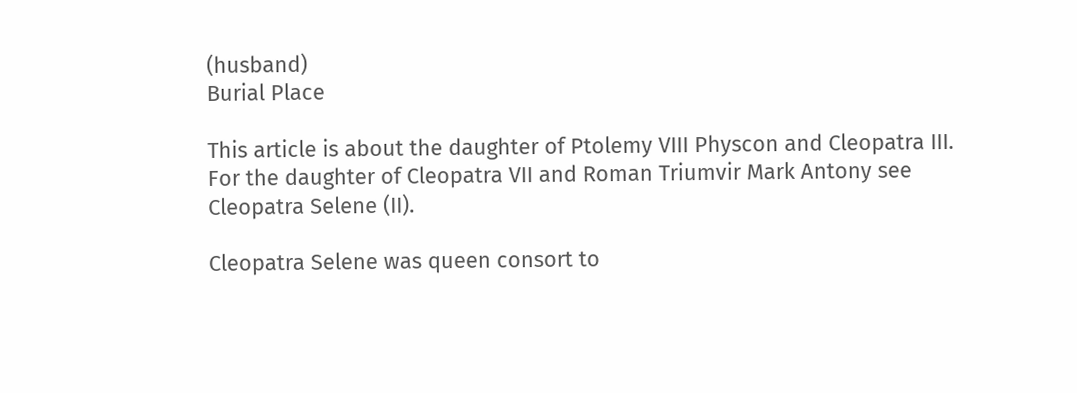(husband)
Burial Place

This article is about the daughter of Ptolemy VIII Physcon and Cleopatra III. For the daughter of Cleopatra VII and Roman Triumvir Mark Antony see Cleopatra Selene (II).

Cleopatra Selene was queen consort to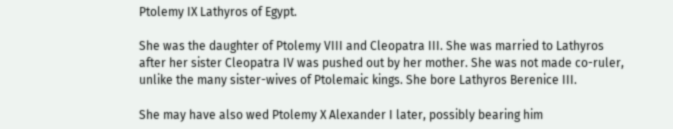Ptolemy IX Lathyros of Egypt.

She was the daughter of Ptolemy VIII and Cleopatra III. She was married to Lathyros after her sister Cleopatra IV was pushed out by her mother. She was not made co-ruler, unlike the many sister-wives of Ptolemaic kings. She bore Lathyros Berenice III.

She may have also wed Ptolemy X Alexander I later, possibly bearing him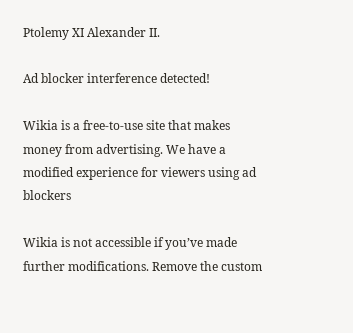Ptolemy XI Alexander II.

Ad blocker interference detected!

Wikia is a free-to-use site that makes money from advertising. We have a modified experience for viewers using ad blockers

Wikia is not accessible if you’ve made further modifications. Remove the custom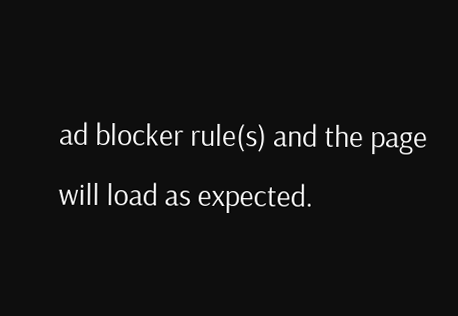ad blocker rule(s) and the page will load as expected.